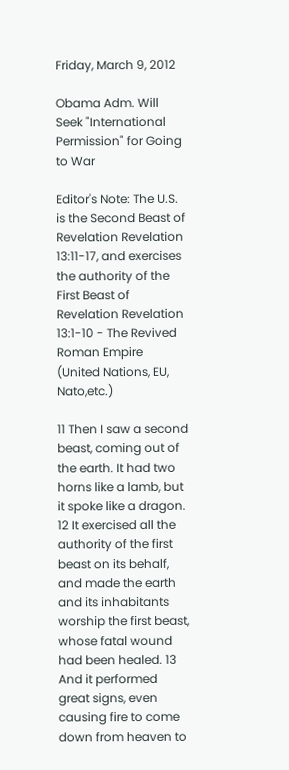Friday, March 9, 2012

Obama Adm. Will Seek "International Permission" for Going to War

Editor's Note: The U.S. is the Second Beast of Revelation Revelation 13:11-17, and exercises the authority of the First Beast of Revelation Revelation 13:1-10 - The Revived Roman Empire (United Nations, EU, Nato,etc.)

11 Then I saw a second beast, coming out of the earth. It had two horns like a lamb, but it spoke like a dragon. 12 It exercised all the authority of the first beast on its behalf, and made the earth and its inhabitants worship the first beast, whose fatal wound had been healed. 13 And it performed great signs, even causing fire to come down from heaven to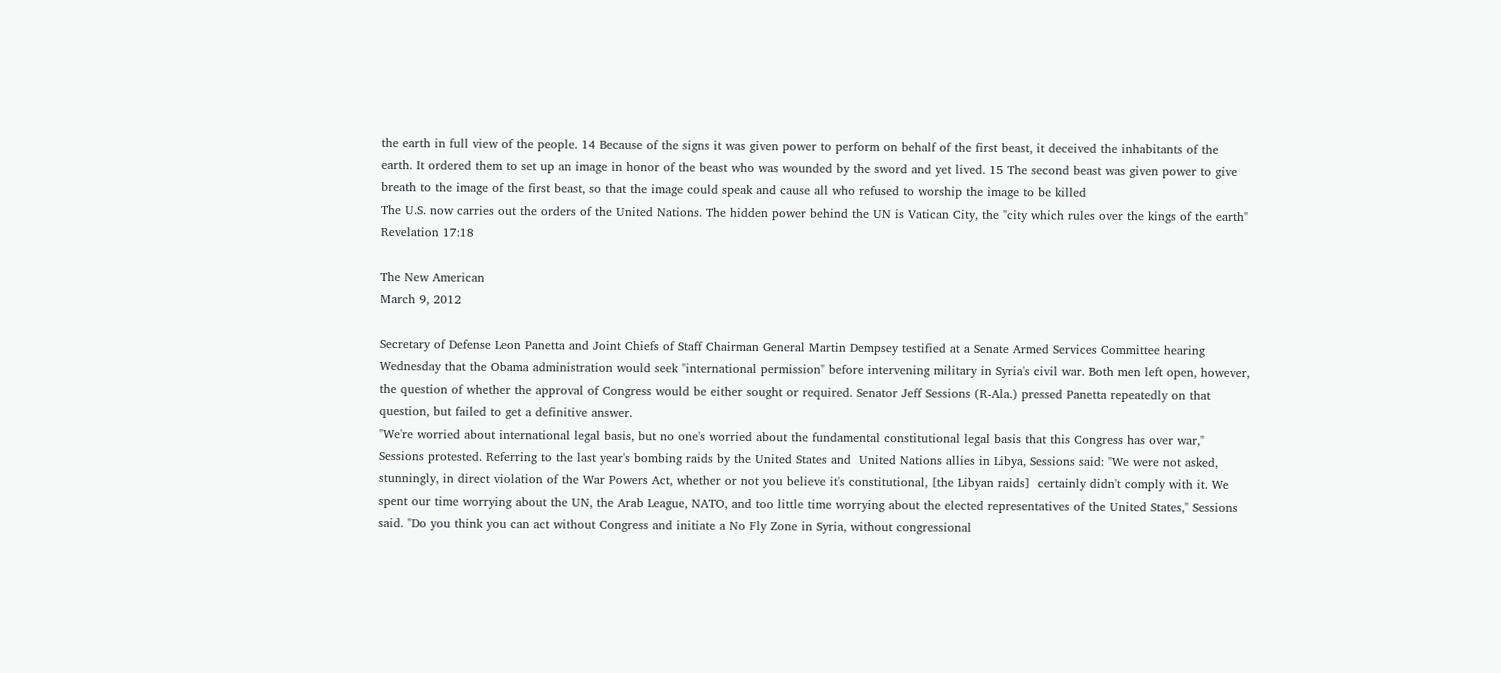the earth in full view of the people. 14 Because of the signs it was given power to perform on behalf of the first beast, it deceived the inhabitants of the earth. It ordered them to set up an image in honor of the beast who was wounded by the sword and yet lived. 15 The second beast was given power to give breath to the image of the first beast, so that the image could speak and cause all who refused to worship the image to be killed
The U.S. now carries out the orders of the United Nations. The hidden power behind the UN is Vatican City, the "city which rules over the kings of the earth" Revelation 17:18

The New American
March 9, 2012

Secretary of Defense Leon Panetta and Joint Chiefs of Staff Chairman General Martin Dempsey testified at a Senate Armed Services Committee hearing Wednesday that the Obama administration would seek "international permission" before intervening military in Syria's civil war. Both men left open, however, the question of whether the approval of Congress would be either sought or required. Senator Jeff Sessions (R-Ala.) pressed Panetta repeatedly on that question, but failed to get a definitive answer.
"We're worried about international legal basis, but no one's worried about the fundamental constitutional legal basis that this Congress has over war," Sessions protested. Referring to the last year's bombing raids by the United States and  United Nations allies in Libya, Sessions said: "We were not asked, stunningly, in direct violation of the War Powers Act, whether or not you believe it's constitutional, [the Libyan raids]  certainly didn't comply with it. We spent our time worrying about the UN, the Arab League, NATO, and too little time worrying about the elected representatives of the United States," Sessions said. "Do you think you can act without Congress and initiate a No Fly Zone in Syria, without congressional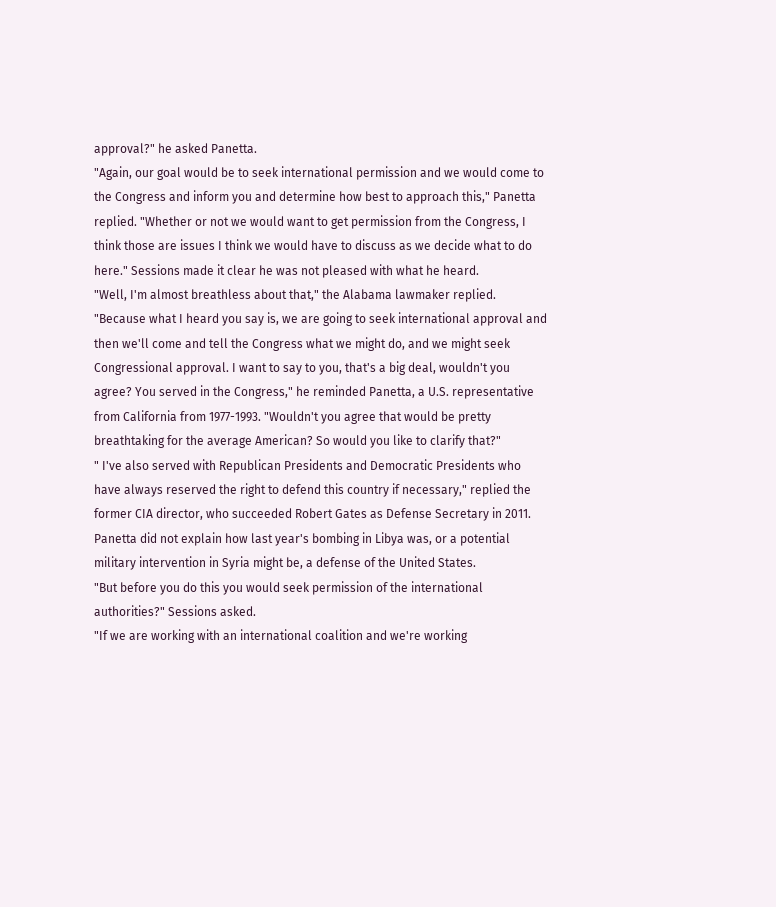approval?" he asked Panetta.
"Again, our goal would be to seek international permission and we would come to the Congress and inform you and determine how best to approach this," Panetta replied. "Whether or not we would want to get permission from the Congress, I think those are issues I think we would have to discuss as we decide what to do here." Sessions made it clear he was not pleased with what he heard.
"Well, I'm almost breathless about that," the Alabama lawmaker replied. "Because what I heard you say is, we are going to seek international approval and then we'll come and tell the Congress what we might do, and we might seek Congressional approval. I want to say to you, that's a big deal, wouldn't you agree? You served in the Congress," he reminded Panetta, a U.S. representative from California from 1977-1993. "Wouldn't you agree that would be pretty breathtaking for the average American? So would you like to clarify that?"
" I've also served with Republican Presidents and Democratic Presidents who have always reserved the right to defend this country if necessary," replied the former CIA director, who succeeded Robert Gates as Defense Secretary in 2011. Panetta did not explain how last year's bombing in Libya was, or a potential military intervention in Syria might be, a defense of the United States.
"But before you do this you would seek permission of the international authorities?" Sessions asked.
"If we are working with an international coalition and we're working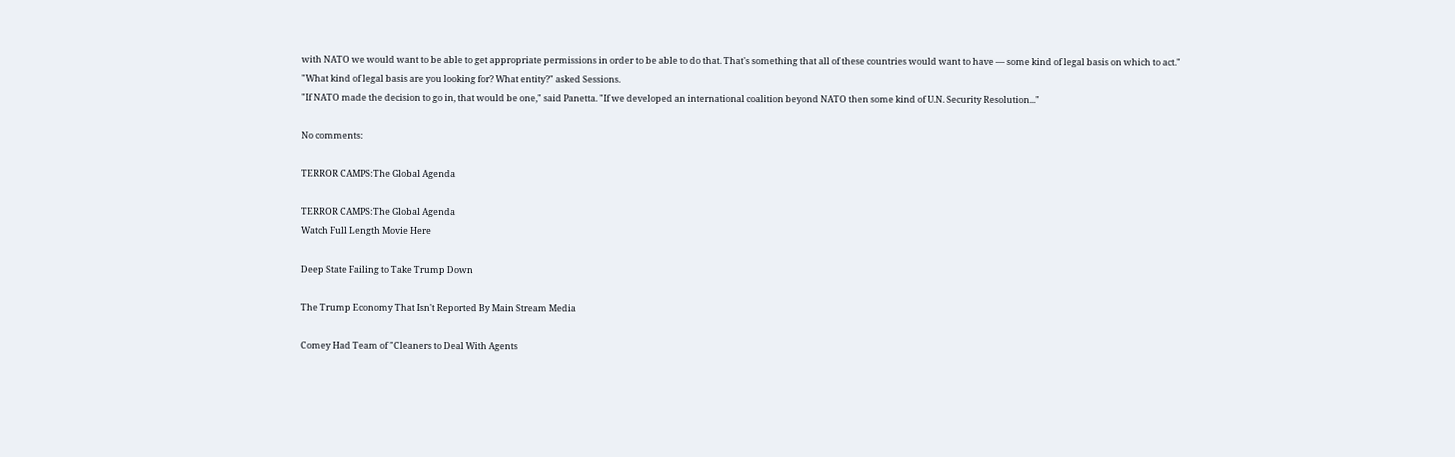with NATO we would want to be able to get appropriate permissions in order to be able to do that. That's something that all of these countries would want to have — some kind of legal basis on which to act."
"What kind of legal basis are you looking for? What entity?" asked Sessions.
"If NATO made the decision to go in, that would be one," said Panetta. "If we developed an international coalition beyond NATO then some kind of U.N. Security Resolution..."

No comments:

TERROR CAMPS:The Global Agenda

TERROR CAMPS:The Global Agenda
Watch Full Length Movie Here

Deep State Failing to Take Trump Down

The Trump Economy That Isn't Reported By Main Stream Media

Comey Had Team of "Cleaners to Deal With Agents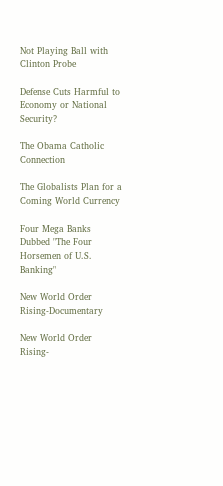Not Playing Ball with Clinton Probe

Defense Cuts Harmful to Economy or National Security?

The Obama Catholic Connection

The Globalists Plan for a Coming World Currency

Four Mega Banks Dubbed "The Four Horsemen of U.S. Banking"

New World Order Rising-Documentary

New World Order Rising-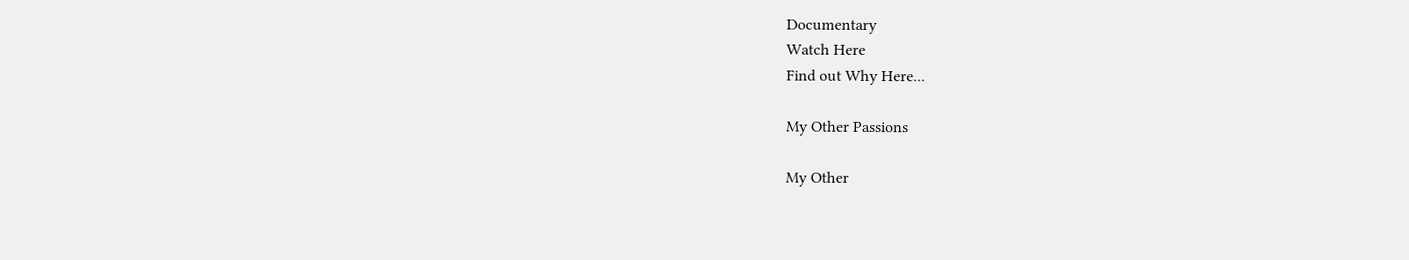Documentary
Watch Here
Find out Why Here...

My Other Passions

My Other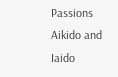Passions
Aikido and Iaido